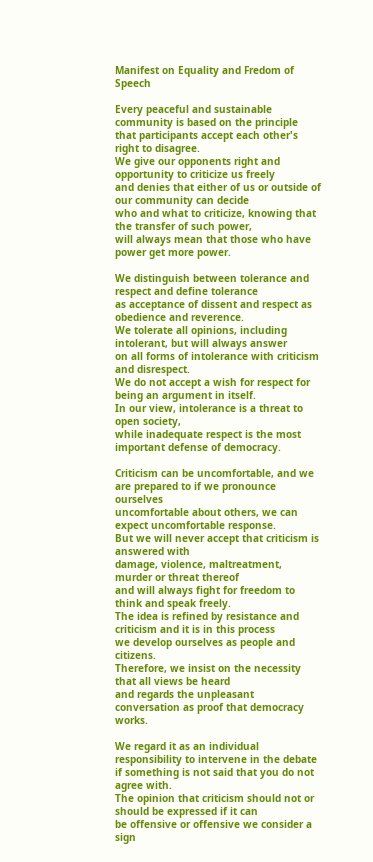Manifest on Equality and Fredom of Speech

Every peaceful and sustainable community is based on the principle
that participants accept each other's right to disagree.
We give our opponents right and opportunity to criticize us freely
and denies that either of us or outside of our community can decide
who and what to criticize, knowing that the transfer of such power,
will always mean that those who have power get more power.

We distinguish between tolerance and respect and define tolerance
as acceptance of dissent and respect as obedience and reverence.
We tolerate all opinions, including intolerant, but will always answer
on all forms of intolerance with criticism and disrespect.
We do not accept a wish for respect for being an argument in itself.
In our view, intolerance is a threat to open society,
while inadequate respect is the most important defense of democracy.

Criticism can be uncomfortable, and we are prepared to if we pronounce ourselves
uncomfortable about others, we can expect uncomfortable response.
But we will never accept that criticism is answered with
damage, violence, maltreatment, murder or threat thereof
and will always fight for freedom to think and speak freely.
The idea is refined by resistance and criticism and it is in this process
we develop ourselves as people and citizens.
Therefore, we insist on the necessity that all views be heard
and regards the unpleasant conversation as proof that democracy works.

We regard it as an individual responsibility to intervene in the debate
if something is not said that you do not agree with.
The opinion that criticism should not or should be expressed if it can
be offensive or offensive we consider a sign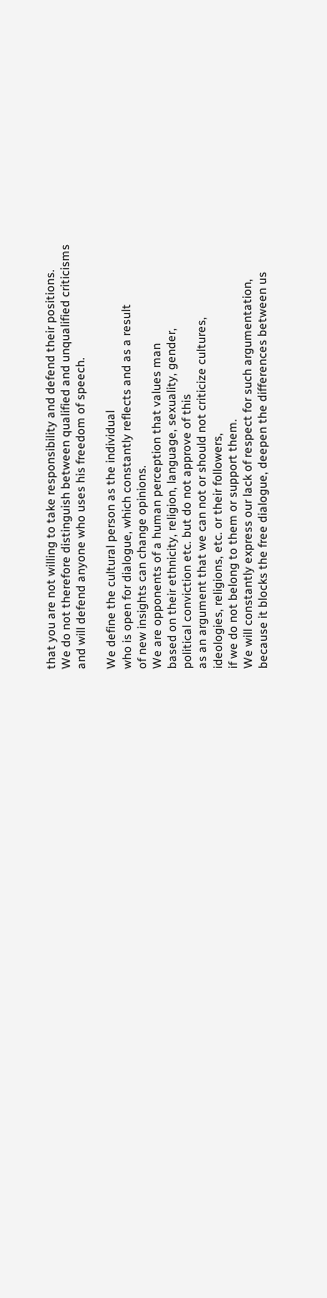that you are not willing to take responsibility and defend their positions.
We do not therefore distinguish between qualified and unqualified criticisms
and will defend anyone who uses his freedom of speech.

We define the cultural person as the individual
who is open for dialogue, which constantly reflects and as a result
of new insights can change opinions.
We are opponents of a human perception that values man
based on their ethnicity, religion, language, sexuality, gender,
political conviction etc. but do not approve of this
as an argument that we can not or should not criticize cultures,
ideologies, religions, etc. or their followers,
if we do not belong to them or support them.
We will constantly express our lack of respect for such argumentation,
because it blocks the free dialogue, deepen the differences between us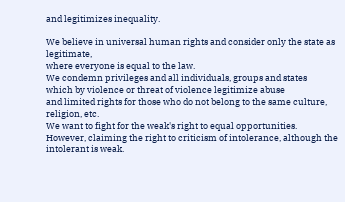and legitimizes inequality.

We believe in universal human rights and consider only the state as legitimate,
where everyone is equal to the law.
We condemn privileges and all individuals, groups and states
which by violence or threat of violence legitimize abuse
and limited rights for those who do not belong to the same culture, religion, etc.
We want to fight for the weak's right to equal opportunities.
However, claiming the right to criticism of intolerance, although the intolerant is weak.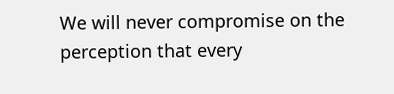We will never compromise on the perception that every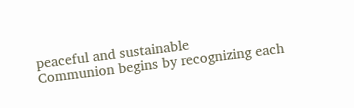peaceful and sustainable
Communion begins by recognizing each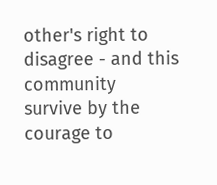other's right to disagree - and this community
survive by the courage to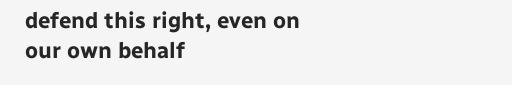defend this right, even on our own behalf